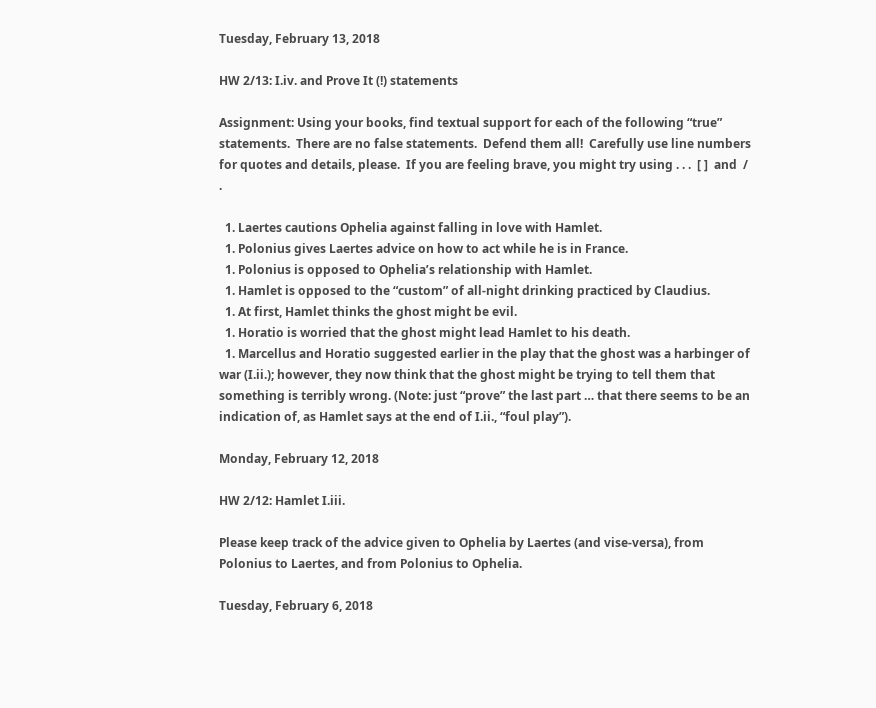Tuesday, February 13, 2018

HW 2/13: I.iv. and Prove It (!) statements

Assignment: Using your books, find textual support for each of the following “true” statements.  There are no false statements.  Defend them all!  Carefully use line numbers for quotes and details, please.  If you are feeling brave, you might try using . . .  [ ]  and  / .

  1. Laertes cautions Ophelia against falling in love with Hamlet.
  1. Polonius gives Laertes advice on how to act while he is in France.
  1. Polonius is opposed to Ophelia’s relationship with Hamlet.
  1. Hamlet is opposed to the “custom” of all-night drinking practiced by Claudius.
  1. At first, Hamlet thinks the ghost might be evil.
  1. Horatio is worried that the ghost might lead Hamlet to his death.
  1. Marcellus and Horatio suggested earlier in the play that the ghost was a harbinger of war (I.ii.); however, they now think that the ghost might be trying to tell them that something is terribly wrong. (Note: just “prove” the last part … that there seems to be an indication of, as Hamlet says at the end of I.ii., “foul play”).

Monday, February 12, 2018

HW 2/12: Hamlet I.iii.

Please keep track of the advice given to Ophelia by Laertes (and vise-versa), from Polonius to Laertes, and from Polonius to Ophelia.

Tuesday, February 6, 2018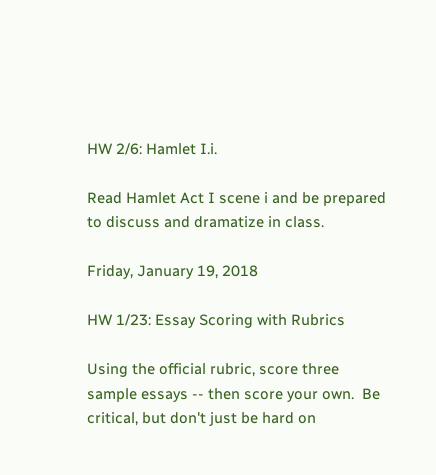HW 2/6: Hamlet I.i.

Read Hamlet Act I scene i and be prepared to discuss and dramatize in class.

Friday, January 19, 2018

HW 1/23: Essay Scoring with Rubrics

Using the official rubric, score three sample essays -- then score your own.  Be critical, but don't just be hard on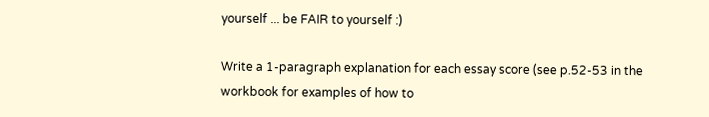yourself ... be FAIR to yourself :)

Write a 1-paragraph explanation for each essay score (see p.52-53 in the workbook for examples of how to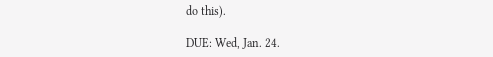do this).

DUE: Wed, Jan. 24.